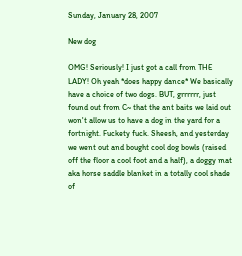Sunday, January 28, 2007

New dog

OMG! Seriously! I just got a call from THE LADY! Oh yeah *does happy dance* We basically have a choice of two dogs. BUT, grrrrrr, just found out from C~ that the ant baits we laid out won't allow us to have a dog in the yard for a fortnight. Fuckety fuck. Sheesh, and yesterday we went out and bought cool dog bowls (raised off the floor a cool foot and a half), a doggy mat aka horse saddle blanket in a totally cool shade of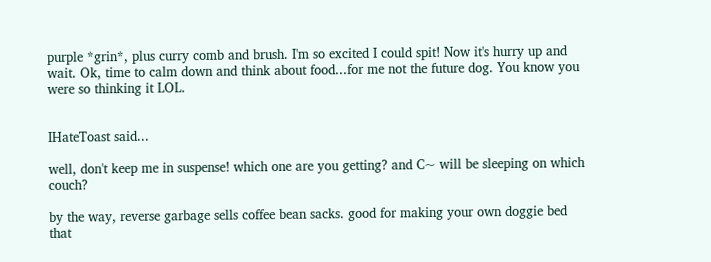purple *grin*, plus curry comb and brush. I'm so excited I could spit! Now it's hurry up and wait. Ok, time to calm down and think about food...for me not the future dog. You know you were so thinking it LOL.


IHateToast said...

well, don't keep me in suspense! which one are you getting? and C~ will be sleeping on which couch?

by the way, reverse garbage sells coffee bean sacks. good for making your own doggie bed that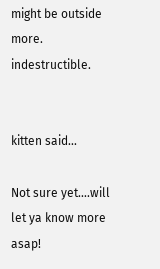might be outside more. indestructible.


kitten said...

Not sure yet....will let ya know more asap!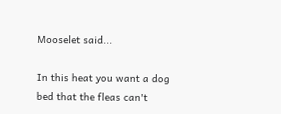Mooselet said...

In this heat you want a dog bed that the fleas can't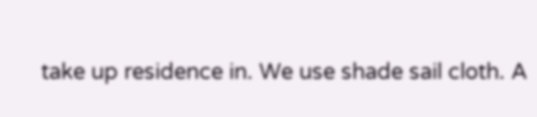take up residence in. We use shade sail cloth. A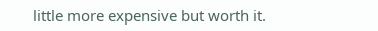little more expensive but worth it.